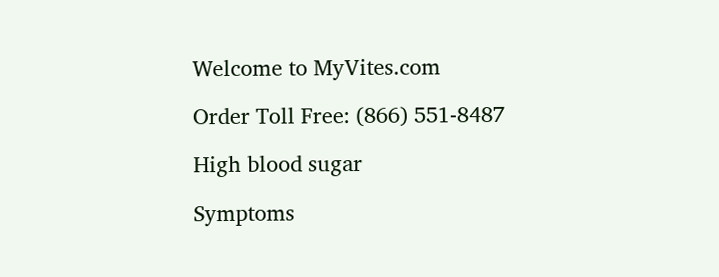Welcome to MyVites.com

Order Toll Free: (866) 551-8487

High blood sugar

Symptoms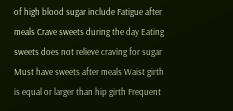of high blood sugar include Fatigue after meals Crave sweets during the day Eating sweets does not relieve craving for sugar Must have sweets after meals Waist girth is equal or larger than hip girth Frequent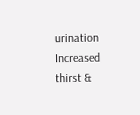urination Increased thirst &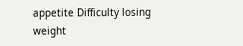appetite Difficulty losing weight